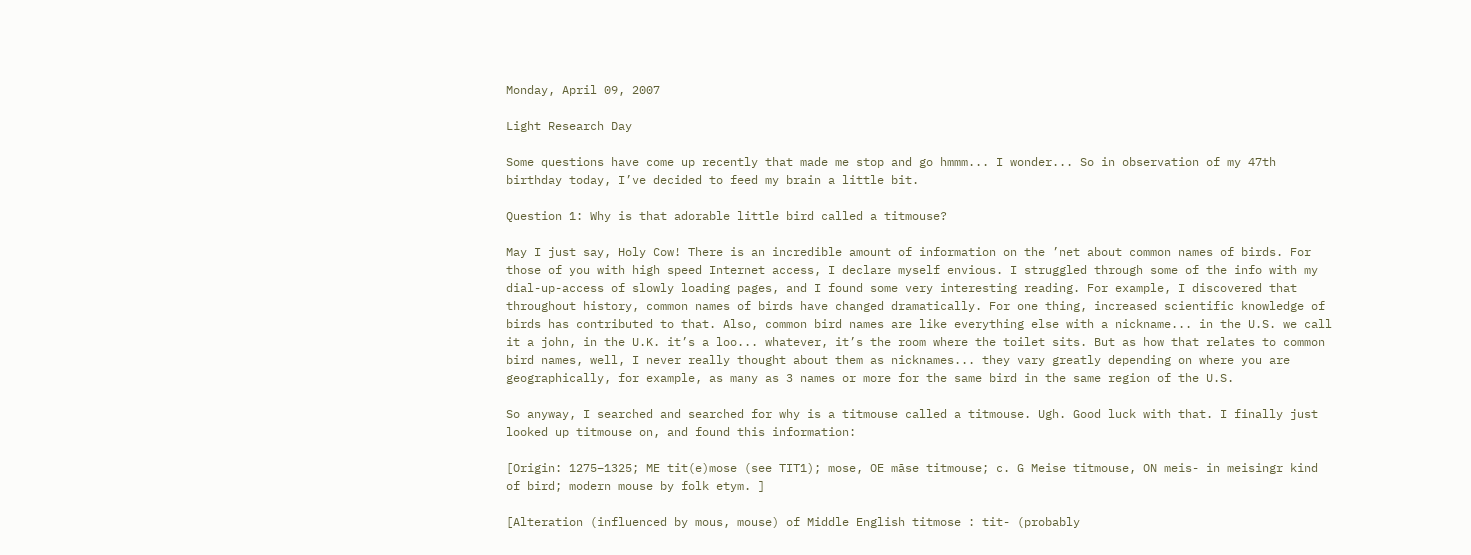Monday, April 09, 2007

Light Research Day

Some questions have come up recently that made me stop and go hmmm... I wonder... So in observation of my 47th birthday today, I’ve decided to feed my brain a little bit.

Question 1: Why is that adorable little bird called a titmouse?

May I just say, Holy Cow! There is an incredible amount of information on the ’net about common names of birds. For those of you with high speed Internet access, I declare myself envious. I struggled through some of the info with my dial-up-access of slowly loading pages, and I found some very interesting reading. For example, I discovered that throughout history, common names of birds have changed dramatically. For one thing, increased scientific knowledge of birds has contributed to that. Also, common bird names are like everything else with a nickname... in the U.S. we call it a john, in the U.K. it’s a loo... whatever, it’s the room where the toilet sits. But as how that relates to common bird names, well, I never really thought about them as nicknames... they vary greatly depending on where you are geographically, for example, as many as 3 names or more for the same bird in the same region of the U.S.

So anyway, I searched and searched for why is a titmouse called a titmouse. Ugh. Good luck with that. I finally just looked up titmouse on, and found this information:

[Origin: 1275–1325; ME tit(e)mose (see TIT1); mose, OE māse titmouse; c. G Meise titmouse, ON meis- in meisingr kind of bird; modern mouse by folk etym. ]

[Alteration (influenced by mous, mouse) of Middle English titmose : tit- (probably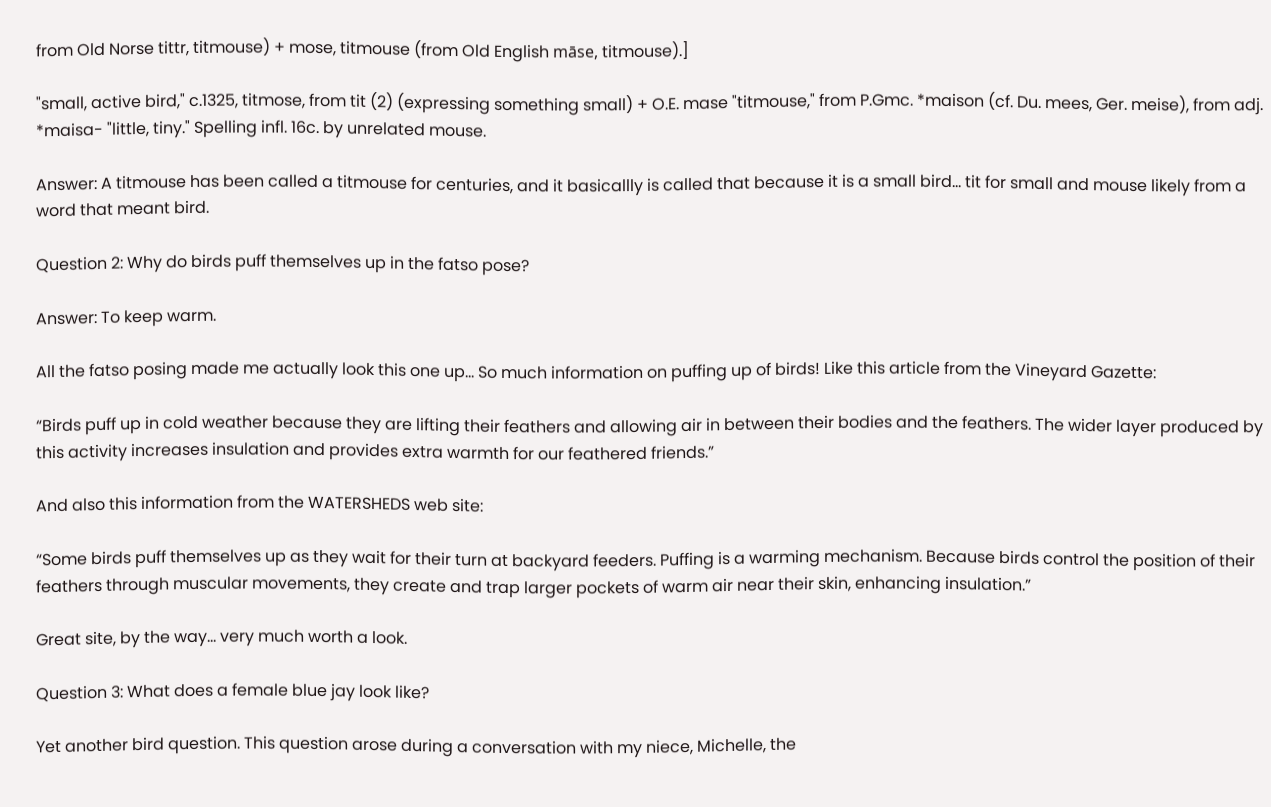from Old Norse tittr, titmouse) + mose, titmouse (from Old English māse, titmouse).]

"small, active bird," c.1325, titmose, from tit (2) (expressing something small) + O.E. mase "titmouse," from P.Gmc. *maison (cf. Du. mees, Ger. meise), from adj. *maisa- "little, tiny." Spelling infl. 16c. by unrelated mouse.

Answer: A titmouse has been called a titmouse for centuries, and it basicallly is called that because it is a small bird... tit for small and mouse likely from a word that meant bird.

Question 2: Why do birds puff themselves up in the fatso pose?

Answer: To keep warm.

All the fatso posing made me actually look this one up... So much information on puffing up of birds! Like this article from the Vineyard Gazette:

“Birds puff up in cold weather because they are lifting their feathers and allowing air in between their bodies and the feathers. The wider layer produced by this activity increases insulation and provides extra warmth for our feathered friends.”

And also this information from the WATERSHEDS web site:

“Some birds puff themselves up as they wait for their turn at backyard feeders. Puffing is a warming mechanism. Because birds control the position of their feathers through muscular movements, they create and trap larger pockets of warm air near their skin, enhancing insulation.”

Great site, by the way... very much worth a look.

Question 3: What does a female blue jay look like?

Yet another bird question. This question arose during a conversation with my niece, Michelle, the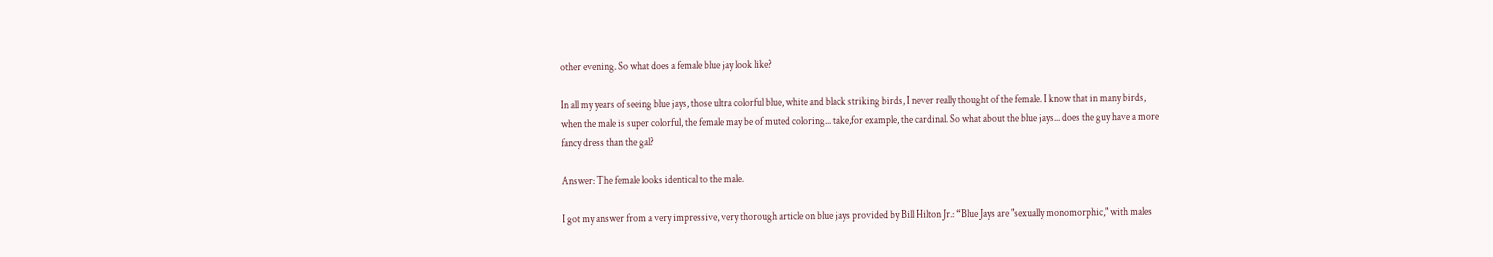other evening. So what does a female blue jay look like?

In all my years of seeing blue jays, those ultra colorful blue, white and black striking birds, I never really thought of the female. I know that in many birds, when the male is super colorful, the female may be of muted coloring... take,for example, the cardinal. So what about the blue jays... does the guy have a more fancy dress than the gal?

Answer: The female looks identical to the male.

I got my answer from a very impressive, very thorough article on blue jays provided by Bill Hilton Jr.: “Blue Jays are "sexually monomorphic," with males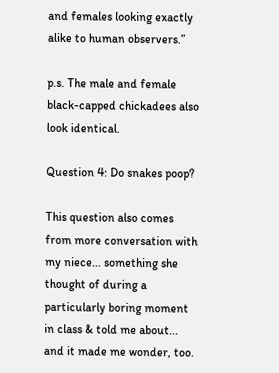and females looking exactly alike to human observers.”

p.s. The male and female black-capped chickadees also look identical.

Question 4: Do snakes poop?

This question also comes from more conversation with my niece... something she thought of during a particularly boring moment in class & told me about... and it made me wonder, too.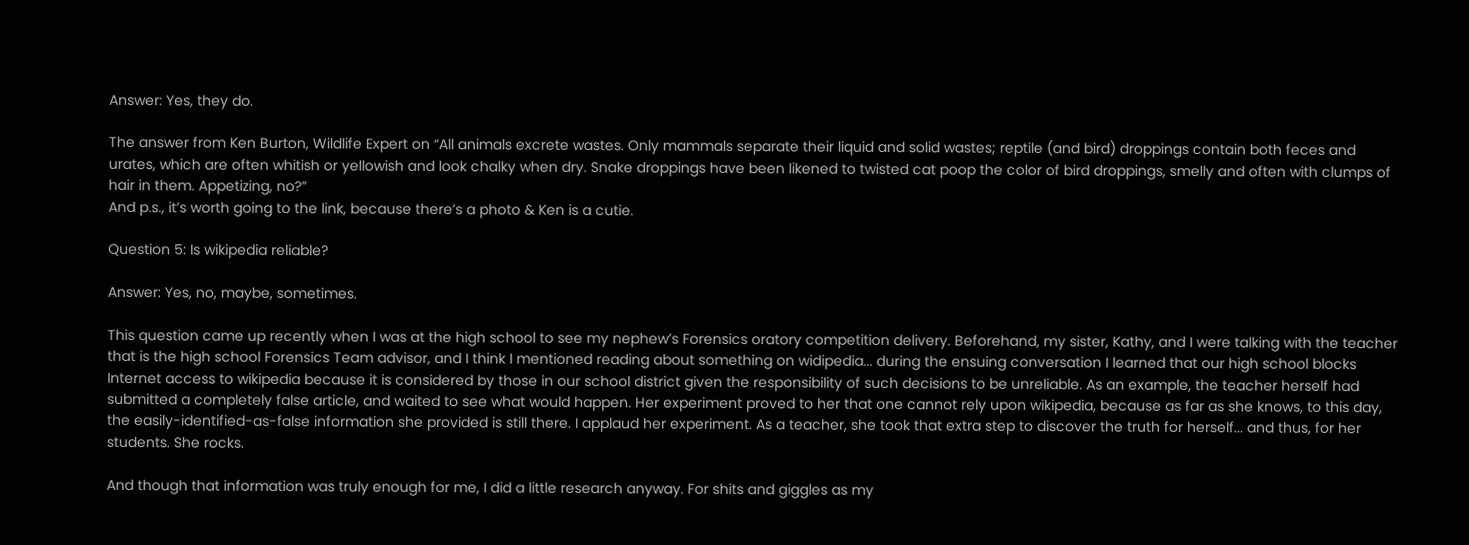Answer: Yes, they do.

The answer from Ken Burton, Wildlife Expert on “All animals excrete wastes. Only mammals separate their liquid and solid wastes; reptile (and bird) droppings contain both feces and urates, which are often whitish or yellowish and look chalky when dry. Snake droppings have been likened to twisted cat poop the color of bird droppings, smelly and often with clumps of hair in them. Appetizing, no?”
And p.s., it’s worth going to the link, because there’s a photo & Ken is a cutie.

Question 5: Is wikipedia reliable?

Answer: Yes, no, maybe, sometimes.

This question came up recently when I was at the high school to see my nephew’s Forensics oratory competition delivery. Beforehand, my sister, Kathy, and I were talking with the teacher that is the high school Forensics Team advisor, and I think I mentioned reading about something on widipedia... during the ensuing conversation I learned that our high school blocks Internet access to wikipedia because it is considered by those in our school district given the responsibility of such decisions to be unreliable. As an example, the teacher herself had submitted a completely false article, and waited to see what would happen. Her experiment proved to her that one cannot rely upon wikipedia, because as far as she knows, to this day, the easily-identified-as-false information she provided is still there. I applaud her experiment. As a teacher, she took that extra step to discover the truth for herself... and thus, for her students. She rocks.

And though that information was truly enough for me, I did a little research anyway. For shits and giggles as my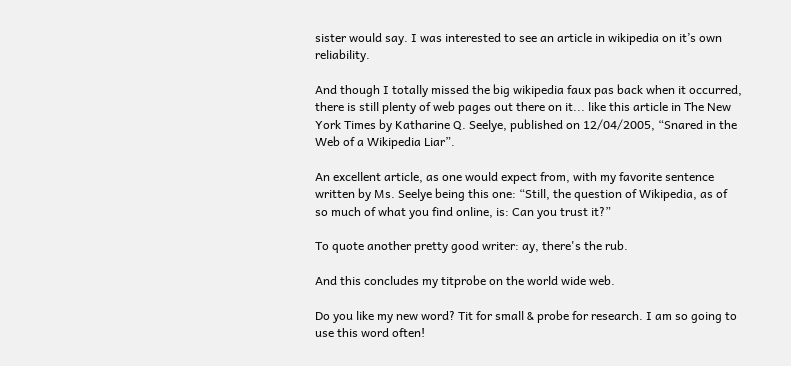sister would say. I was interested to see an article in wikipedia on it’s own reliability.

And though I totally missed the big wikipedia faux pas back when it occurred, there is still plenty of web pages out there on it... like this article in The New York Times by Katharine Q. Seelye, published on 12/04/2005, “Snared in the Web of a Wikipedia Liar”.

An excellent article, as one would expect from, with my favorite sentence written by Ms. Seelye being this one: “Still, the question of Wikipedia, as of so much of what you find online, is: Can you trust it?”

To quote another pretty good writer: ay, there's the rub.

And this concludes my titprobe on the world wide web.

Do you like my new word? Tit for small & probe for research. I am so going to use this word often!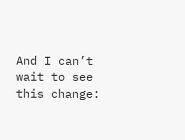And I can’t wait to see this change: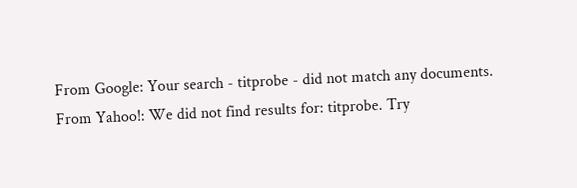From Google: Your search - titprobe - did not match any documents.
From Yahoo!: We did not find results for: titprobe. Try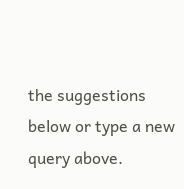the suggestions below or type a new query above.